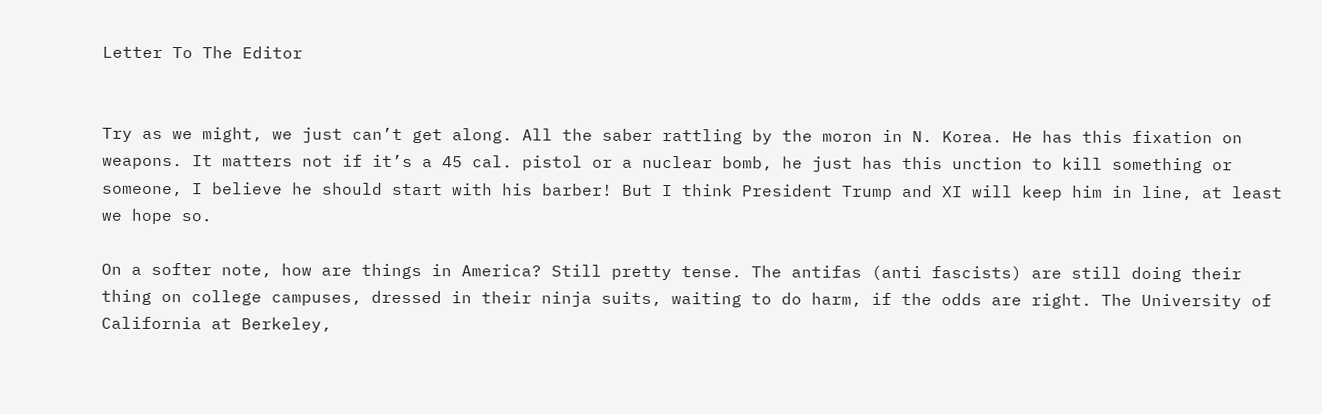Letter To The Editor


Try as we might, we just can’t get along. All the saber rattling by the moron in N. Korea. He has this fixation on weapons. It matters not if it’s a 45 cal. pistol or a nuclear bomb, he just has this unction to kill something or someone, I believe he should start with his barber! But I think President Trump and XI will keep him in line, at least we hope so.

On a softer note, how are things in America? Still pretty tense. The antifas (anti fascists) are still doing their thing on college campuses, dressed in their ninja suits, waiting to do harm, if the odds are right. The University of California at Berkeley,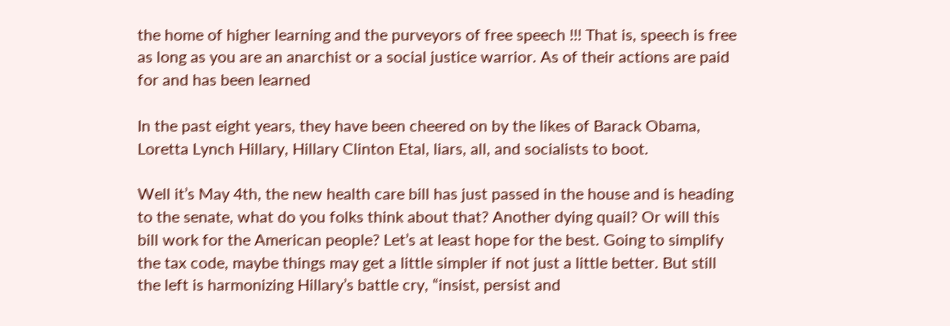the home of higher learning and the purveyors of free speech !!! That is, speech is free as long as you are an anarchist or a social justice warrior. As of their actions are paid for and has been learned

In the past eight years, they have been cheered on by the likes of Barack Obama, Loretta Lynch Hillary, Hillary Clinton Etal, liars, all, and socialists to boot.

Well it’s May 4th, the new health care bill has just passed in the house and is heading to the senate, what do you folks think about that? Another dying quail? Or will this bill work for the American people? Let’s at least hope for the best. Going to simplify the tax code, maybe things may get a little simpler if not just a little better. But still the left is harmonizing Hillary’s battle cry, “insist, persist and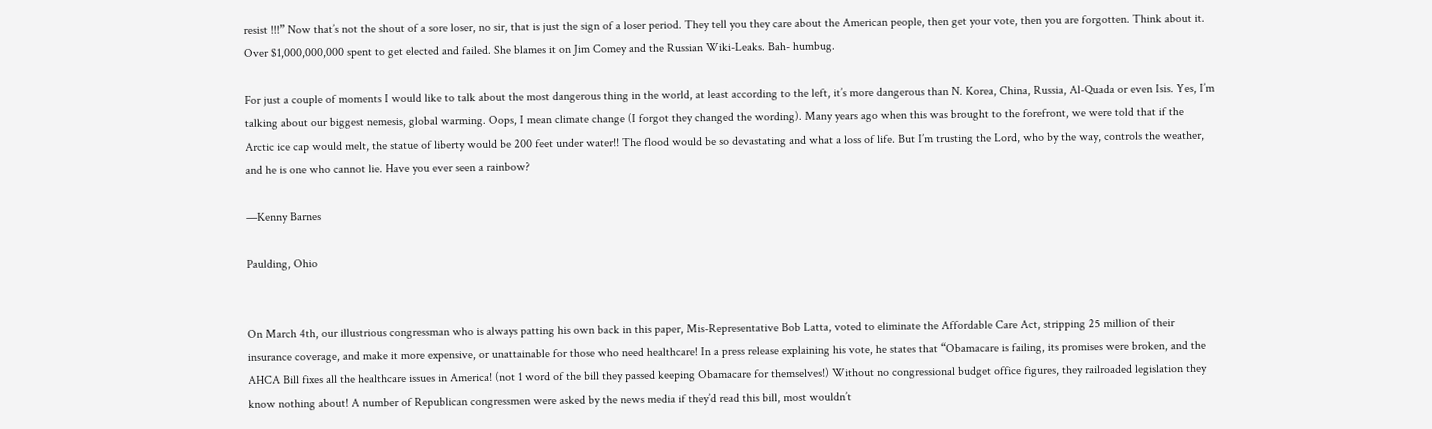resist !!!” Now that’s not the shout of a sore loser, no sir, that is just the sign of a loser period. They tell you they care about the American people, then get your vote, then you are forgotten. Think about it. Over $1,000,000,000 spent to get elected and failed. She blames it on Jim Comey and the Russian Wiki-Leaks. Bah- humbug.

For just a couple of moments I would like to talk about the most dangerous thing in the world, at least according to the left, it’s more dangerous than N. Korea, China, Russia, Al-Quada or even Isis. Yes, I’m talking about our biggest nemesis, global warming. Oops, I mean climate change (I forgot they changed the wording). Many years ago when this was brought to the forefront, we were told that if the Arctic ice cap would melt, the statue of liberty would be 200 feet under water!! The flood would be so devastating and what a loss of life. But I’m trusting the Lord, who by the way, controls the weather, and he is one who cannot lie. Have you ever seen a rainbow?

—Kenny Barnes

Paulding, Ohio


On March 4th, our illustrious congressman who is always patting his own back in this paper, Mis-Representative Bob Latta, voted to eliminate the Affordable Care Act, stripping 25 million of their insurance coverage, and make it more expensive, or unattainable for those who need healthcare! In a press release explaining his vote, he states that “Obamacare is failing, its promises were broken, and the AHCA Bill fixes all the healthcare issues in America! (not 1 word of the bill they passed keeping Obamacare for themselves!) Without no congressional budget office figures, they railroaded legislation they know nothing about! A number of Republican congressmen were asked by the news media if they’d read this bill, most wouldn’t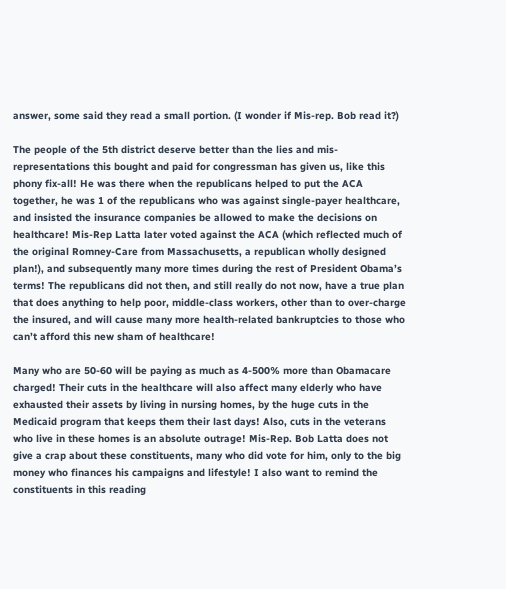answer, some said they read a small portion. (I wonder if Mis-rep. Bob read it?)

The people of the 5th district deserve better than the lies and mis-representations this bought and paid for congressman has given us, like this phony fix-all! He was there when the republicans helped to put the ACA together, he was 1 of the republicans who was against single-payer healthcare, and insisted the insurance companies be allowed to make the decisions on healthcare! Mis-Rep Latta later voted against the ACA (which reflected much of the original Romney-Care from Massachusetts, a republican wholly designed plan!), and subsequently many more times during the rest of President Obama’s terms! The republicans did not then, and still really do not now, have a true plan that does anything to help poor, middle-class workers, other than to over-charge the insured, and will cause many more health-related bankruptcies to those who can’t afford this new sham of healthcare!

Many who are 50-60 will be paying as much as 4-500% more than Obamacare charged! Their cuts in the healthcare will also affect many elderly who have exhausted their assets by living in nursing homes, by the huge cuts in the Medicaid program that keeps them their last days! Also, cuts in the veterans who live in these homes is an absolute outrage! Mis-Rep. Bob Latta does not give a crap about these constituents, many who did vote for him, only to the big money who finances his campaigns and lifestyle! I also want to remind the constituents in this reading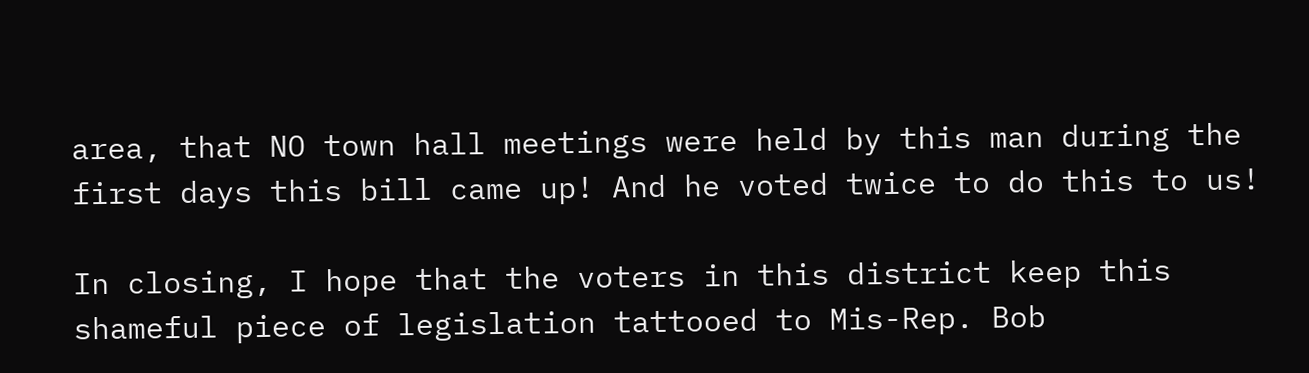area, that NO town hall meetings were held by this man during the first days this bill came up! And he voted twice to do this to us!

In closing, I hope that the voters in this district keep this shameful piece of legislation tattooed to Mis-Rep. Bob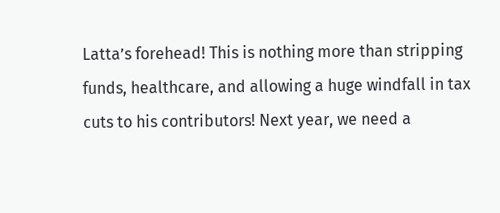Latta’s forehead! This is nothing more than stripping funds, healthcare, and allowing a huge windfall in tax cuts to his contributors! Next year, we need a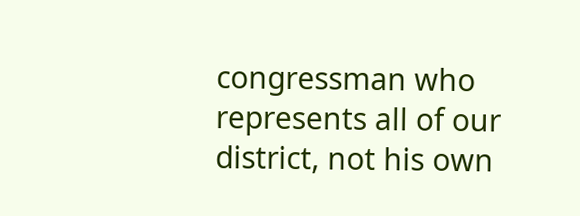congressman who represents all of our district, not his own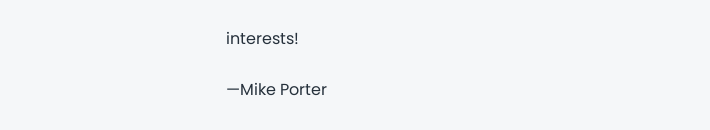interests!

—Mike Porter